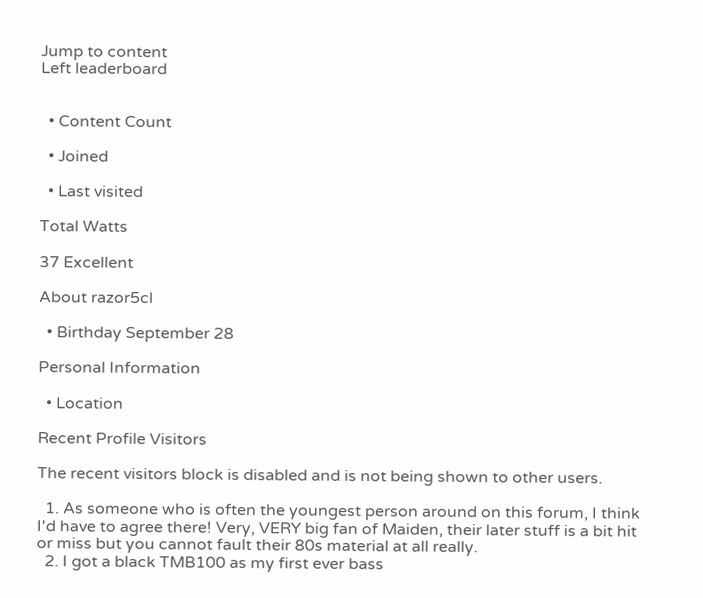Jump to content
Left leaderboard


  • Content Count

  • Joined

  • Last visited

Total Watts

37 Excellent

About razor5cl

  • Birthday September 28

Personal Information

  • Location

Recent Profile Visitors

The recent visitors block is disabled and is not being shown to other users.

  1. As someone who is often the youngest person around on this forum, I think I'd have to agree there! Very, VERY big fan of Maiden, their later stuff is a bit hit or miss but you cannot fault their 80s material at all really.
  2. I got a black TMB100 as my first ever bass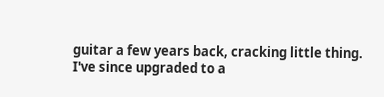guitar a few years back, cracking little thing. I've since upgraded to a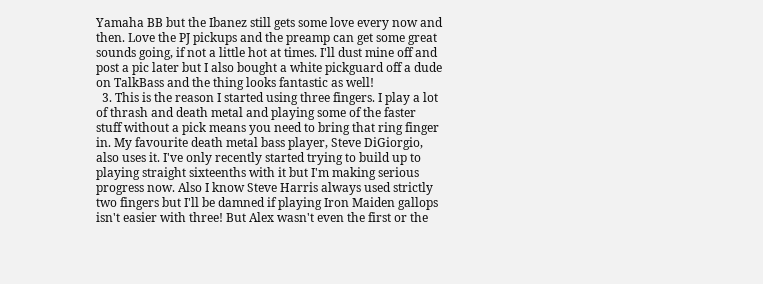Yamaha BB but the Ibanez still gets some love every now and then. Love the PJ pickups and the preamp can get some great sounds going, if not a little hot at times. I'll dust mine off and post a pic later but I also bought a white pickguard off a dude on TalkBass and the thing looks fantastic as well!
  3. This is the reason I started using three fingers. I play a lot of thrash and death metal and playing some of the faster stuff without a pick means you need to bring that ring finger in. My favourite death metal bass player, Steve DiGiorgio, also uses it. I've only recently started trying to build up to playing straight sixteenths with it but I'm making serious progress now. Also I know Steve Harris always used strictly two fingers but I'll be damned if playing Iron Maiden gallops isn't easier with three! But Alex wasn't even the first or the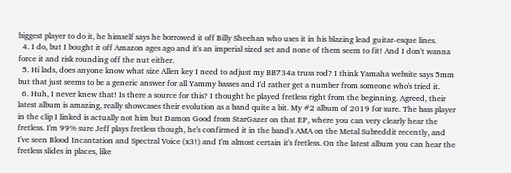biggest player to do it, he himself says he borrowed it off Billy Sheehan who uses it in his blazing lead guitar-esque lines.
  4. I do, but I bought it off Amazon ages ago and it's an imperial sized set and none of them seem to fit! And I don't wanna force it and risk rounding off the nut either.
  5. Hi lads, does anyone know what size Allen key I need to adjust my BB734a truss rod? I think Yamaha website says 5mm but that just seems to be a generic answer for all Yammy basses and I'd rather get a number from someone who's tried it.
  6. Huh, I never knew that! Is there a source for this? I thought he played fretless right from the beginning. Agreed, their latest album is amazing, really showcases their evolution as a band quite a bit. My #2 album of 2019 for sure. The bass player in the clip I linked is actually not him but Damon Good from StarGazer on that EP, where you can very clearly hear the fretless. I'm 99% sure Jeff plays fretless though, he's confirmed it in the band's AMA on the Metal Subreddit recently, and I've seen Blood Incantation and Spectral Voice (x3!) and I'm almost certain it's fretless. On the latest album you can hear the fretless slides in places, like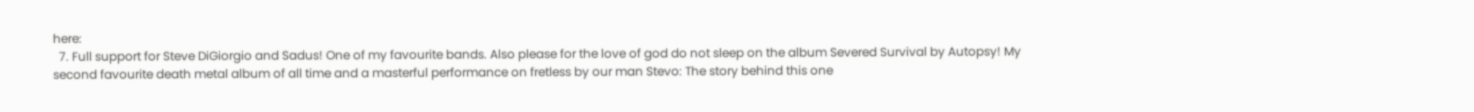here:
  7. Full support for Steve DiGiorgio and Sadus! One of my favourite bands. Also please for the love of god do not sleep on the album Severed Survival by Autopsy! My second favourite death metal album of all time and a masterful performance on fretless by our man Stevo: The story behind this one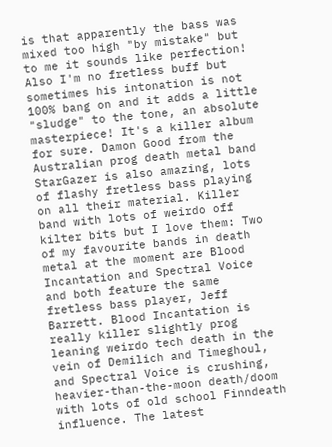is that apparently the bass was mixed too high "by mistake" but to me it sounds like perfection! Also I'm no fretless buff but sometimes his intonation is not 100% bang on and it adds a little "sludge" to the tone, an absolute masterpiece! It's a killer album for sure. Damon Good from the Australian prog death metal band StarGazer is also amazing, lots of flashy fretless bass playing on all their material. Killer band with lots of weirdo off kilter bits but I love them: Two of my favourite bands in death metal at the moment are Blood Incantation and Spectral Voice and both feature the same fretless bass player, Jeff Barrett. Blood Incantation is really killer slightly prog leaning weirdo tech death in the vein of Demilich and Timeghoul, and Spectral Voice is crushing, heavier-than-the-moon death/doom with lots of old school Finndeath influence. The latest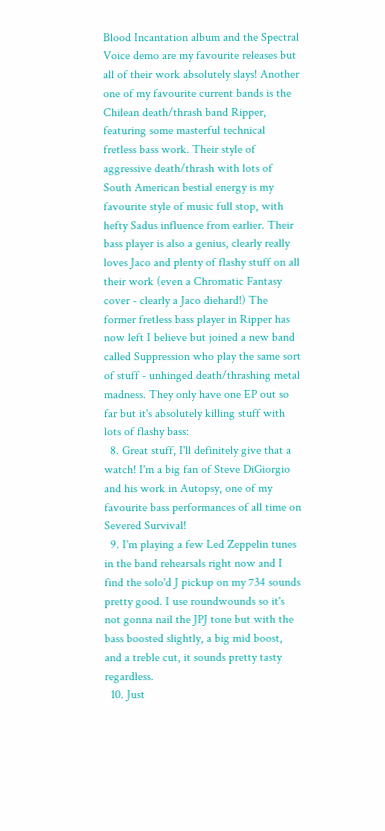Blood Incantation album and the Spectral Voice demo are my favourite releases but all of their work absolutely slays! Another one of my favourite current bands is the Chilean death/thrash band Ripper, featuring some masterful technical fretless bass work. Their style of aggressive death/thrash with lots of South American bestial energy is my favourite style of music full stop, with hefty Sadus influence from earlier. Their bass player is also a genius, clearly really loves Jaco and plenty of flashy stuff on all their work (even a Chromatic Fantasy cover - clearly a Jaco diehard!) The former fretless bass player in Ripper has now left I believe but joined a new band called Suppression who play the same sort of stuff - unhinged death/thrashing metal madness. They only have one EP out so far but it's absolutely killing stuff with lots of flashy bass:
  8. Great stuff, I'll definitely give that a watch! I'm a big fan of Steve DiGiorgio and his work in Autopsy, one of my favourite bass performances of all time on Severed Survival!
  9. I'm playing a few Led Zeppelin tunes in the band rehearsals right now and I find the solo'd J pickup on my 734 sounds pretty good. I use roundwounds so it's not gonna nail the JPJ tone but with the bass boosted slightly, a big mid boost, and a treble cut, it sounds pretty tasty regardless.
  10. Just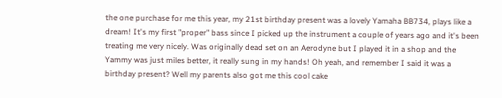the one purchase for me this year, my 21st birthday present was a lovely Yamaha BB734, plays like a dream! It's my first "proper" bass since I picked up the instrument a couple of years ago and it's been treating me very nicely. Was originally dead set on an Aerodyne but I played it in a shop and the Yammy was just miles better, it really sung in my hands! Oh yeah, and remember I said it was a birthday present? Well my parents also got me this cool cake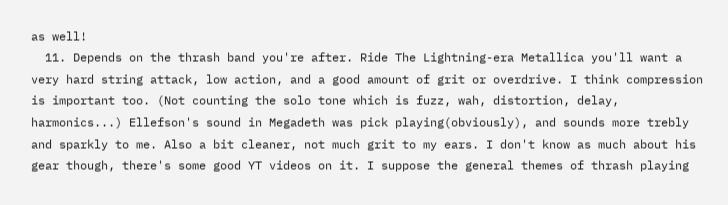as well!
  11. Depends on the thrash band you're after. Ride The Lightning-era Metallica you'll want a very hard string attack, low action, and a good amount of grit or overdrive. I think compression is important too. (Not counting the solo tone which is fuzz, wah, distortion, delay, harmonics...) Ellefson's sound in Megadeth was pick playing(obviously), and sounds more trebly and sparkly to me. Also a bit cleaner, not much grit to my ears. I don't know as much about his gear though, there's some good YT videos on it. I suppose the general themes of thrash playing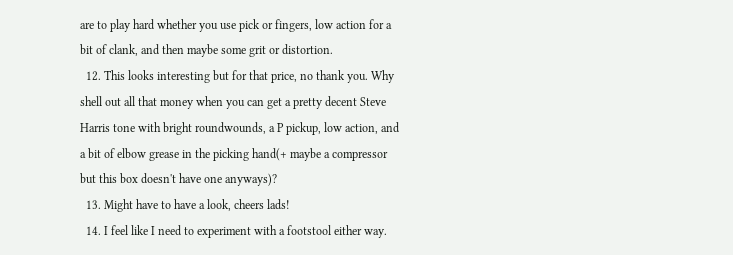are to play hard whether you use pick or fingers, low action for a bit of clank, and then maybe some grit or distortion.
  12. This looks interesting but for that price, no thank you. Why shell out all that money when you can get a pretty decent Steve Harris tone with bright roundwounds, a P pickup, low action, and a bit of elbow grease in the picking hand(+ maybe a compressor but this box doesn't have one anyways)?
  13. Might have to have a look, cheers lads!
  14. I feel like I need to experiment with a footstool either way.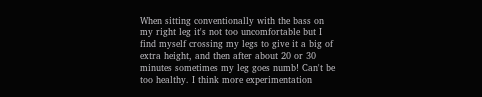When sitting conventionally with the bass on my right leg it's not too uncomfortable but I find myself crossing my legs to give it a big of extra height, and then after about 20 or 30 minutes sometimes my leg goes numb! Can't be too healthy. I think more experimentation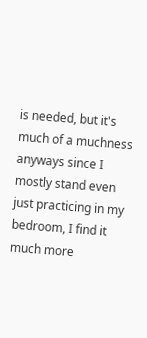is needed, but it's much of a muchness anyways since I mostly stand even just practicing in my bedroom, I find it much more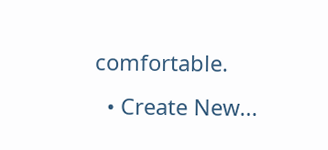comfortable.
  • Create New...